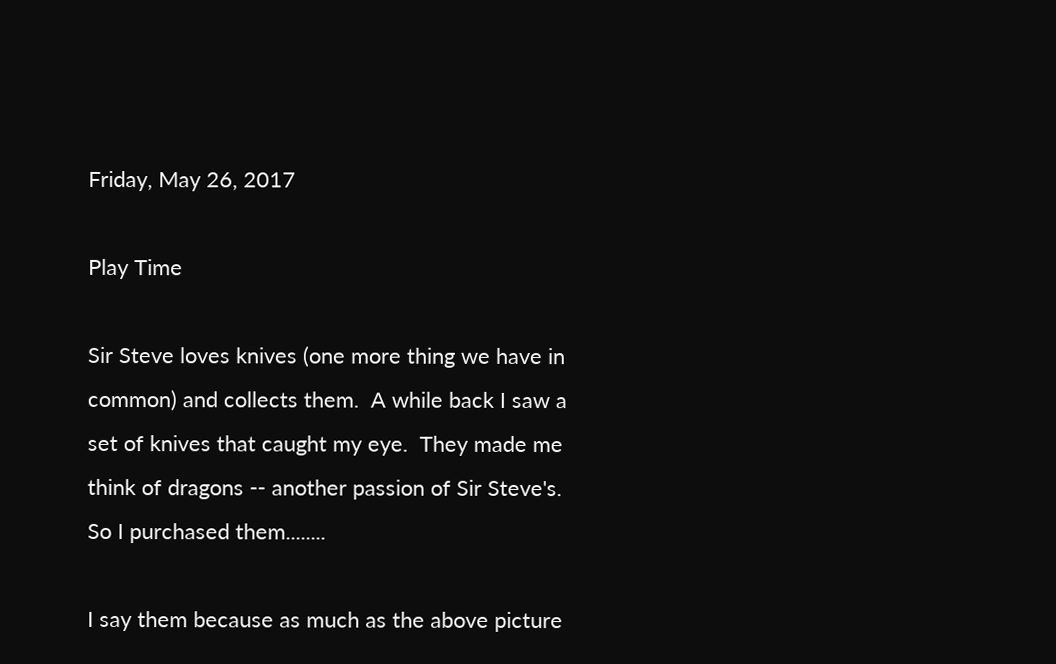Friday, May 26, 2017

Play Time

Sir Steve loves knives (one more thing we have in common) and collects them.  A while back I saw a set of knives that caught my eye.  They made me think of dragons -- another passion of Sir Steve's.  So I purchased them........

I say them because as much as the above picture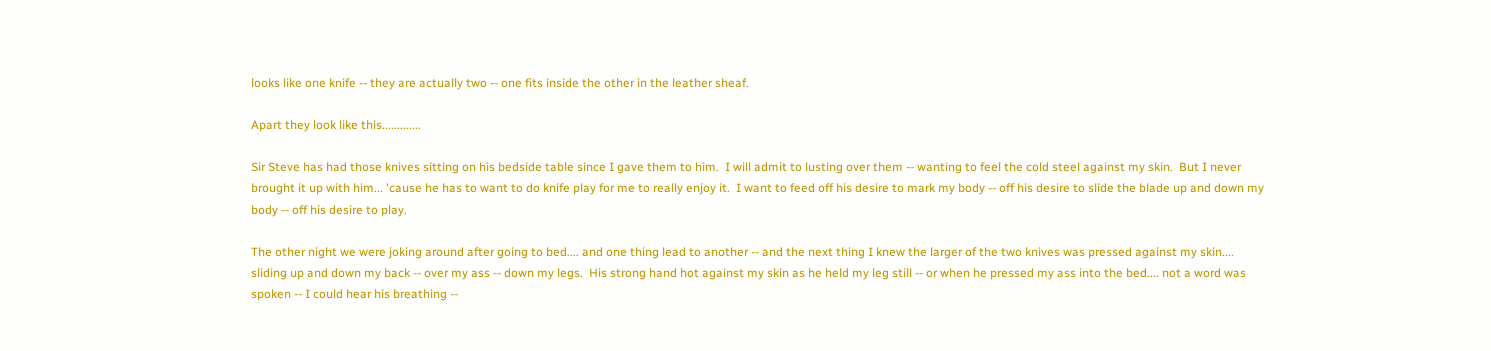looks like one knife -- they are actually two -- one fits inside the other in the leather sheaf.

Apart they look like this.............

Sir Steve has had those knives sitting on his bedside table since I gave them to him.  I will admit to lusting over them -- wanting to feel the cold steel against my skin.  But I never brought it up with him... 'cause he has to want to do knife play for me to really enjoy it.  I want to feed off his desire to mark my body -- off his desire to slide the blade up and down my body -- off his desire to play.

The other night we were joking around after going to bed.... and one thing lead to another -- and the next thing I knew the larger of the two knives was pressed against my skin.... sliding up and down my back -- over my ass -- down my legs.  His strong hand hot against my skin as he held my leg still -- or when he pressed my ass into the bed.... not a word was spoken -- I could hear his breathing --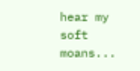hear my soft moans...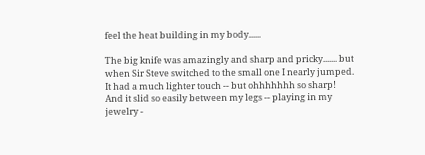feel the heat building in my body......

The big knife was amazingly and sharp and pricky....... but when Sir Steve switched to the small one I nearly jumped.  It had a much lighter touch -- but ohhhhhhh so sharp!  And it slid so easily between my legs -- playing in my jewelry -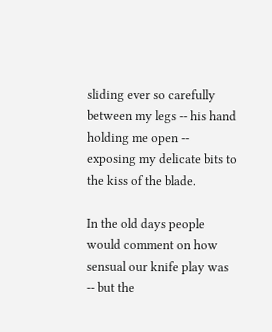sliding ever so carefully between my legs -- his hand holding me open -- exposing my delicate bits to the kiss of the blade.

In the old days people would comment on how sensual our knife play was -- but the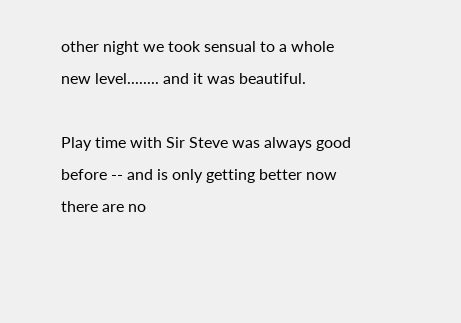other night we took sensual to a whole new level........ and it was beautiful.

Play time with Sir Steve was always good before -- and is only getting better now there are no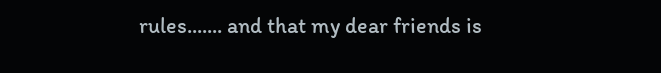rules....... and that my dear friends is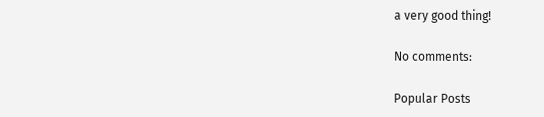a very good thing!

No comments:

Popular Posts